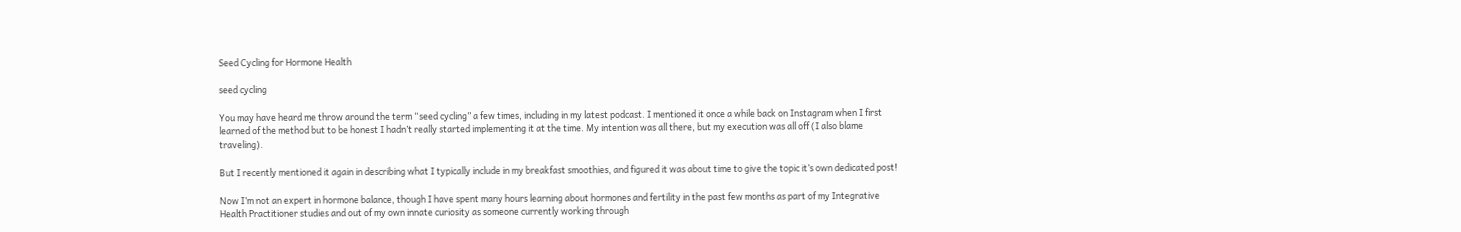Seed Cycling for Hormone Health

seed cycling

You may have heard me throw around the term “seed cycling” a few times, including in my latest podcast. I mentioned it once a while back on Instagram when I first learned of the method but to be honest I hadn’t really started implementing it at the time. My intention was all there, but my execution was all off (I also blame traveling).

But I recently mentioned it again in describing what I typically include in my breakfast smoothies, and figured it was about time to give the topic it’s own dedicated post!

Now I’m not an expert in hormone balance, though I have spent many hours learning about hormones and fertility in the past few months as part of my Integrative Health Practitioner studies and out of my own innate curiosity as someone currently working through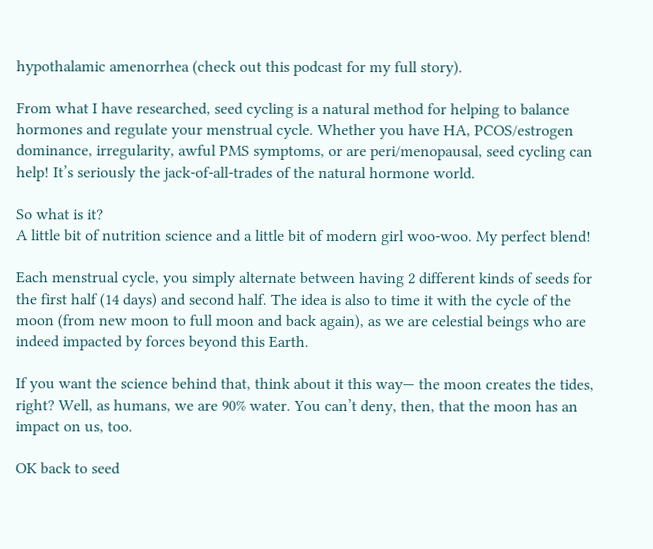hypothalamic amenorrhea (check out this podcast for my full story).

From what I have researched, seed cycling is a natural method for helping to balance hormones and regulate your menstrual cycle. Whether you have HA, PCOS/estrogen dominance, irregularity, awful PMS symptoms, or are peri/menopausal, seed cycling can help! It’s seriously the jack-of-all-trades of the natural hormone world.

So what is it?
A little bit of nutrition science and a little bit of modern girl woo-woo. My perfect blend!

Each menstrual cycle, you simply alternate between having 2 different kinds of seeds for the first half (14 days) and second half. The idea is also to time it with the cycle of the moon (from new moon to full moon and back again), as we are celestial beings who are indeed impacted by forces beyond this Earth.

If you want the science behind that, think about it this way— the moon creates the tides, right? Well, as humans, we are 90% water. You can’t deny, then, that the moon has an impact on us, too.

OK back to seed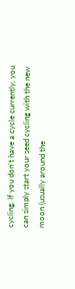cycling. If you don’t have a cycle currently, you can simply start your seed cycling with the new moon (usually around the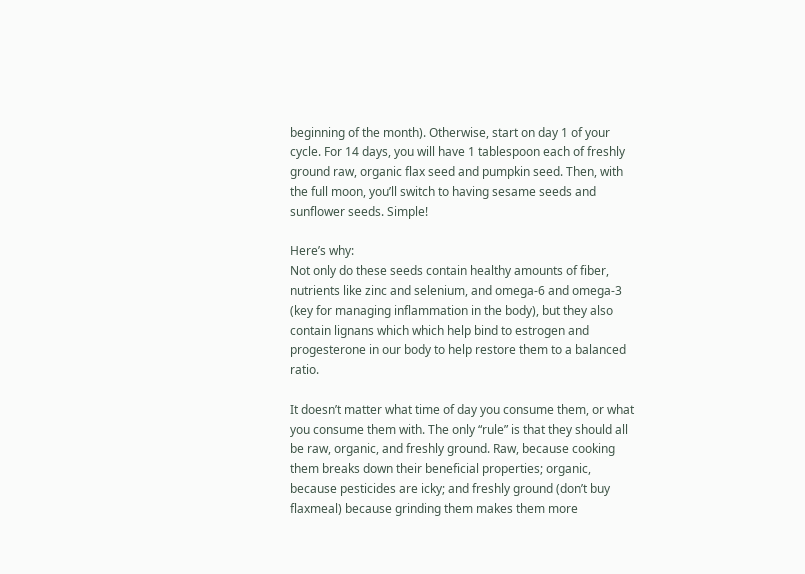beginning of the month). Otherwise, start on day 1 of your cycle. For 14 days, you will have 1 tablespoon each of freshly ground raw, organic flax seed and pumpkin seed. Then, with the full moon, you’ll switch to having sesame seeds and sunflower seeds. Simple!

Here’s why:
Not only do these seeds contain healthy amounts of fiber, nutrients like zinc and selenium, and omega-6 and omega-3 (key for managing inflammation in the body), but they also contain lignans which which help bind to estrogen and progesterone in our body to help restore them to a balanced ratio.

It doesn’t matter what time of day you consume them, or what you consume them with. The only “rule” is that they should all be raw, organic, and freshly ground. Raw, because cooking them breaks down their beneficial properties; organic, because pesticides are icky; and freshly ground (don’t buy flaxmeal) because grinding them makes them more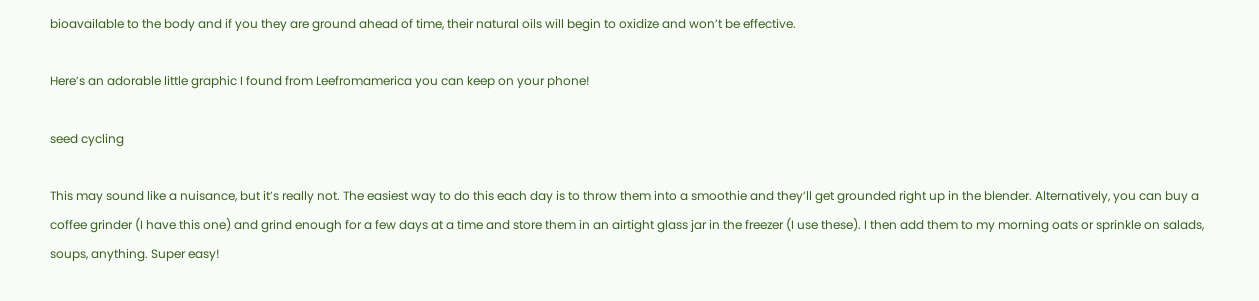bioavailable to the body and if you they are ground ahead of time, their natural oils will begin to oxidize and won’t be effective.

Here’s an adorable little graphic I found from Leefromamerica you can keep on your phone!

seed cycling

This may sound like a nuisance, but it’s really not. The easiest way to do this each day is to throw them into a smoothie and they’ll get grounded right up in the blender. Alternatively, you can buy a coffee grinder (I have this one) and grind enough for a few days at a time and store them in an airtight glass jar in the freezer (I use these). I then add them to my morning oats or sprinkle on salads, soups, anything. Super easy!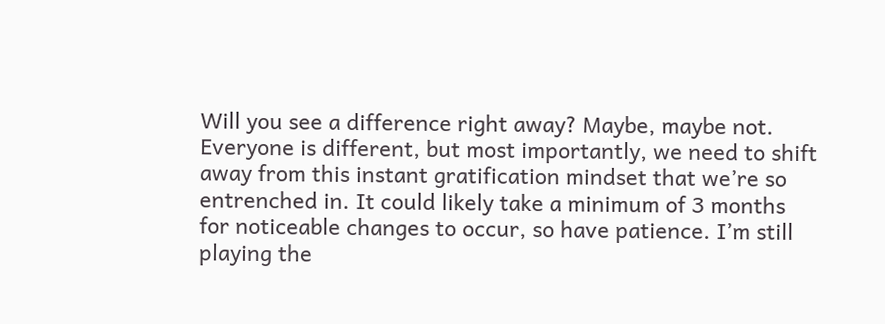Will you see a difference right away? Maybe, maybe not. Everyone is different, but most importantly, we need to shift away from this instant gratification mindset that we’re so entrenched in. It could likely take a minimum of 3 months for noticeable changes to occur, so have patience. I’m still playing the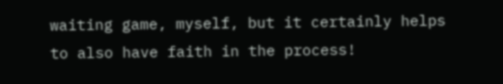waiting game, myself, but it certainly helps to also have faith in the process!